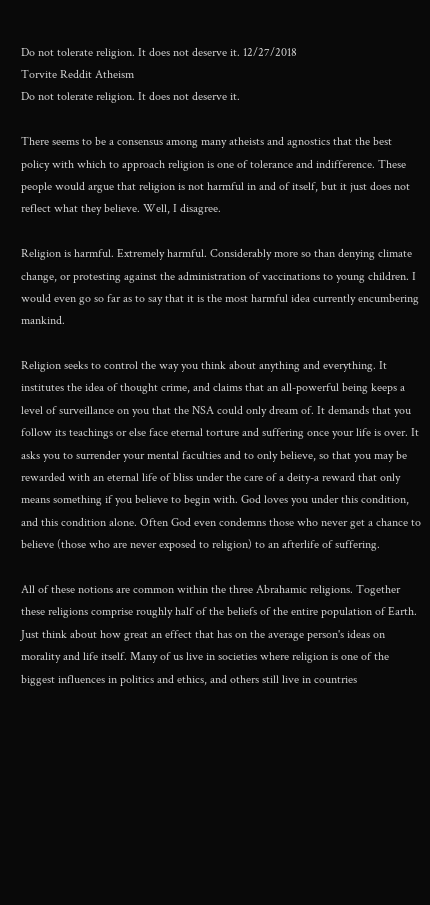Do not tolerate religion. It does not deserve it. 12/27/2018
Torvite Reddit Atheism
Do not tolerate religion. It does not deserve it.

There seems to be a consensus among many atheists and agnostics that the best policy with which to approach religion is one of tolerance and indifference. These people would argue that religion is not harmful in and of itself, but it just does not reflect what they believe. Well, I disagree.

Religion is harmful. Extremely harmful. Considerably more so than denying climate change, or protesting against the administration of vaccinations to young children. I would even go so far as to say that it is the most harmful idea currently encumbering mankind.

Religion seeks to control the way you think about anything and everything. It institutes the idea of thought crime, and claims that an all-powerful being keeps a level of surveillance on you that the NSA could only dream of. It demands that you follow its teachings or else face eternal torture and suffering once your life is over. It asks you to surrender your mental faculties and to only believe, so that you may be rewarded with an eternal life of bliss under the care of a deity-a reward that only means something if you believe to begin with. God loves you under this condition, and this condition alone. Often God even condemns those who never get a chance to believe (those who are never exposed to religion) to an afterlife of suffering.

All of these notions are common within the three Abrahamic religions. Together these religions comprise roughly half of the beliefs of the entire population of Earth. Just think about how great an effect that has on the average person's ideas on morality and life itself. Many of us live in societies where religion is one of the biggest influences in politics and ethics, and others still live in countries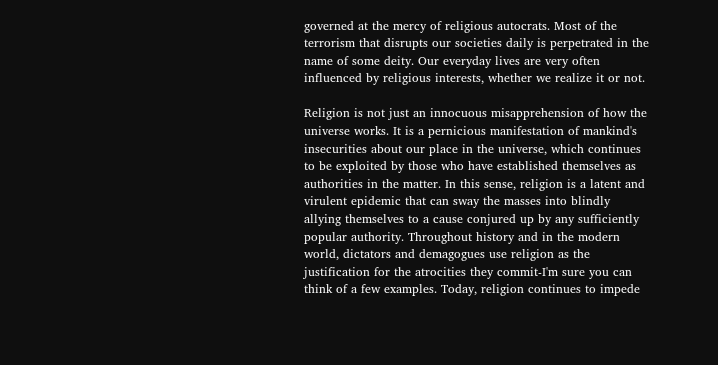governed at the mercy of religious autocrats. Most of the terrorism that disrupts our societies daily is perpetrated in the name of some deity. Our everyday lives are very often influenced by religious interests, whether we realize it or not.

Religion is not just an innocuous misapprehension of how the universe works. It is a pernicious manifestation of mankind's insecurities about our place in the universe, which continues to be exploited by those who have established themselves as authorities in the matter. In this sense, religion is a latent and virulent epidemic that can sway the masses into blindly allying themselves to a cause conjured up by any sufficiently popular authority. Throughout history and in the modern world, dictators and demagogues use religion as the justification for the atrocities they commit-I'm sure you can think of a few examples. Today, religion continues to impede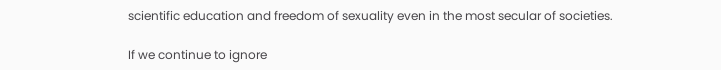scientific education and freedom of sexuality even in the most secular of societies.

If we continue to ignore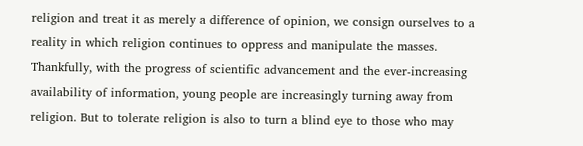religion and treat it as merely a difference of opinion, we consign ourselves to a reality in which religion continues to oppress and manipulate the masses. Thankfully, with the progress of scientific advancement and the ever-increasing availability of information, young people are increasingly turning away from religion. But to tolerate religion is also to turn a blind eye to those who may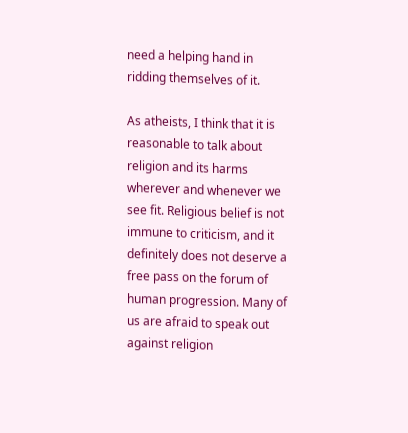need a helping hand in ridding themselves of it.

As atheists, I think that it is reasonable to talk about religion and its harms wherever and whenever we see fit. Religious belief is not immune to criticism, and it definitely does not deserve a free pass on the forum of human progression. Many of us are afraid to speak out against religion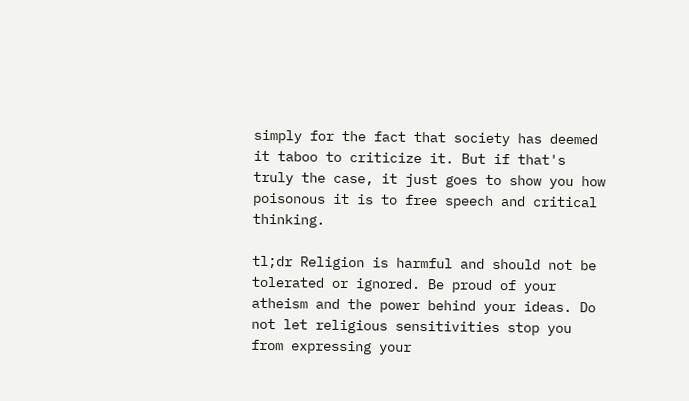simply for the fact that society has deemed it taboo to criticize it. But if that's truly the case, it just goes to show you how poisonous it is to free speech and critical thinking.

tl;dr Religion is harmful and should not be tolerated or ignored. Be proud of your atheism and the power behind your ideas. Do not let religious sensitivities stop you from expressing your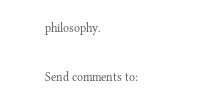philosophy.

Send comments to: